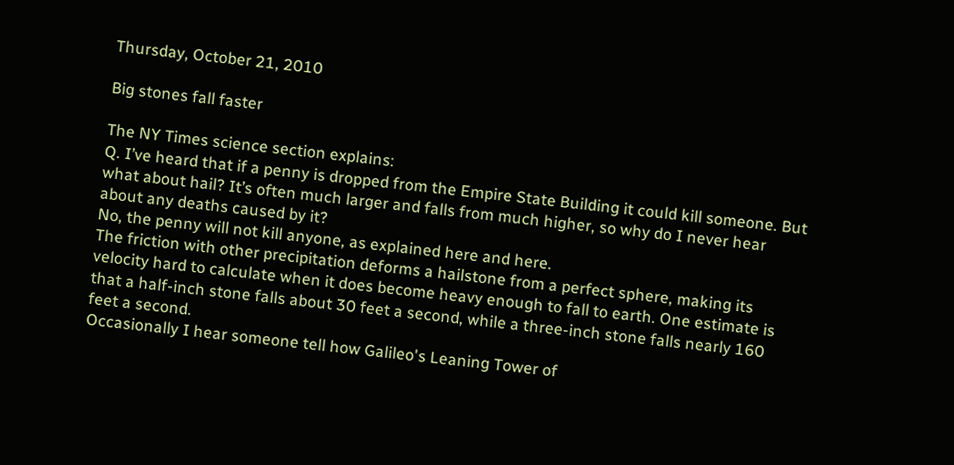Thursday, October 21, 2010

Big stones fall faster

The NY Times science section explains:
Q. I’ve heard that if a penny is dropped from the Empire State Building it could kill someone. But what about hail? It’s often much larger and falls from much higher, so why do I never hear about any deaths caused by it?
No, the penny will not kill anyone, as explained here and here.
The friction with other precipitation deforms a hailstone from a perfect sphere, making its velocity hard to calculate when it does become heavy enough to fall to earth. One estimate is that a half-inch stone falls about 30 feet a second, while a three-inch stone falls nearly 160 feet a second.
Occasionally I hear someone tell how Galileo's Leaning Tower of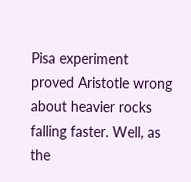Pisa experiment proved Aristotle wrong about heavier rocks falling faster. Well, as the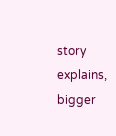story explains, bigger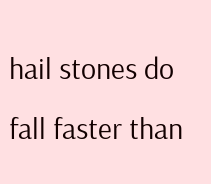hail stones do fall faster than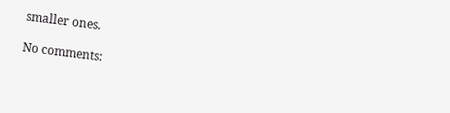smaller ones.

No comments: